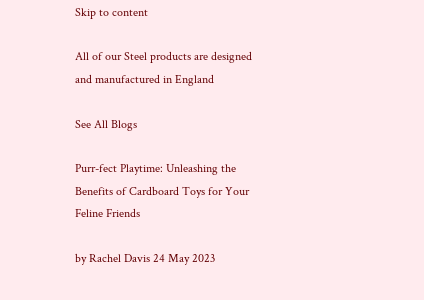Skip to content

All of our Steel products are designed and manufactured in England

See All Blogs

Purr-fect Playtime: Unleashing the Benefits of Cardboard Toys for Your Feline Friends

by Rachel Davis 24 May 2023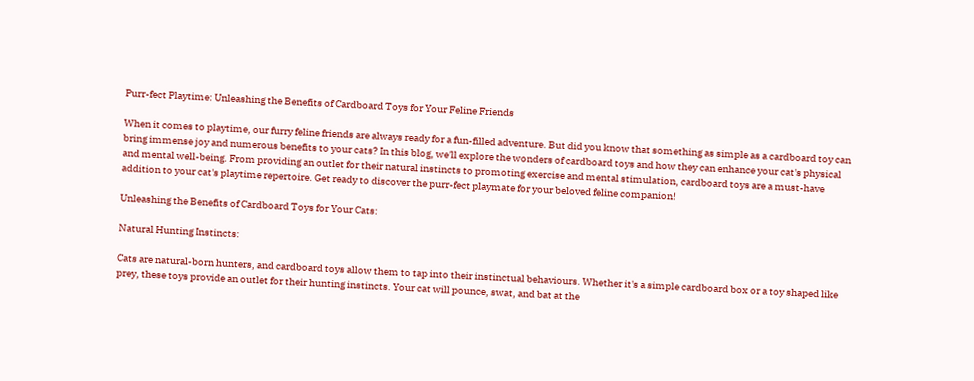Purr-fect Playtime: Unleashing the Benefits of Cardboard Toys for Your Feline Friends

When it comes to playtime, our furry feline friends are always ready for a fun-filled adventure. But did you know that something as simple as a cardboard toy can bring immense joy and numerous benefits to your cats? In this blog, we'll explore the wonders of cardboard toys and how they can enhance your cat's physical and mental well-being. From providing an outlet for their natural instincts to promoting exercise and mental stimulation, cardboard toys are a must-have addition to your cat's playtime repertoire. Get ready to discover the purr-fect playmate for your beloved feline companion!

Unleashing the Benefits of Cardboard Toys for Your Cats:

Natural Hunting Instincts:

Cats are natural-born hunters, and cardboard toys allow them to tap into their instinctual behaviours. Whether it's a simple cardboard box or a toy shaped like prey, these toys provide an outlet for their hunting instincts. Your cat will pounce, swat, and bat at the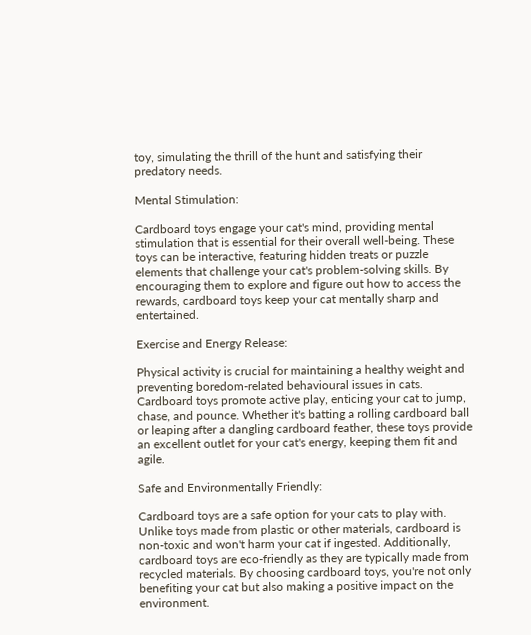toy, simulating the thrill of the hunt and satisfying their predatory needs.

Mental Stimulation:

Cardboard toys engage your cat's mind, providing mental stimulation that is essential for their overall well-being. These toys can be interactive, featuring hidden treats or puzzle elements that challenge your cat's problem-solving skills. By encouraging them to explore and figure out how to access the rewards, cardboard toys keep your cat mentally sharp and entertained.

Exercise and Energy Release:

Physical activity is crucial for maintaining a healthy weight and preventing boredom-related behavioural issues in cats. Cardboard toys promote active play, enticing your cat to jump, chase, and pounce. Whether it's batting a rolling cardboard ball or leaping after a dangling cardboard feather, these toys provide an excellent outlet for your cat's energy, keeping them fit and agile.

Safe and Environmentally Friendly:

Cardboard toys are a safe option for your cats to play with. Unlike toys made from plastic or other materials, cardboard is non-toxic and won't harm your cat if ingested. Additionally, cardboard toys are eco-friendly as they are typically made from recycled materials. By choosing cardboard toys, you're not only benefiting your cat but also making a positive impact on the environment.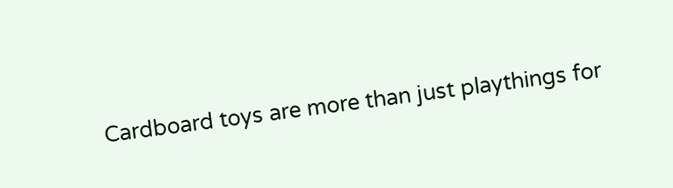Cardboard toys are more than just playthings for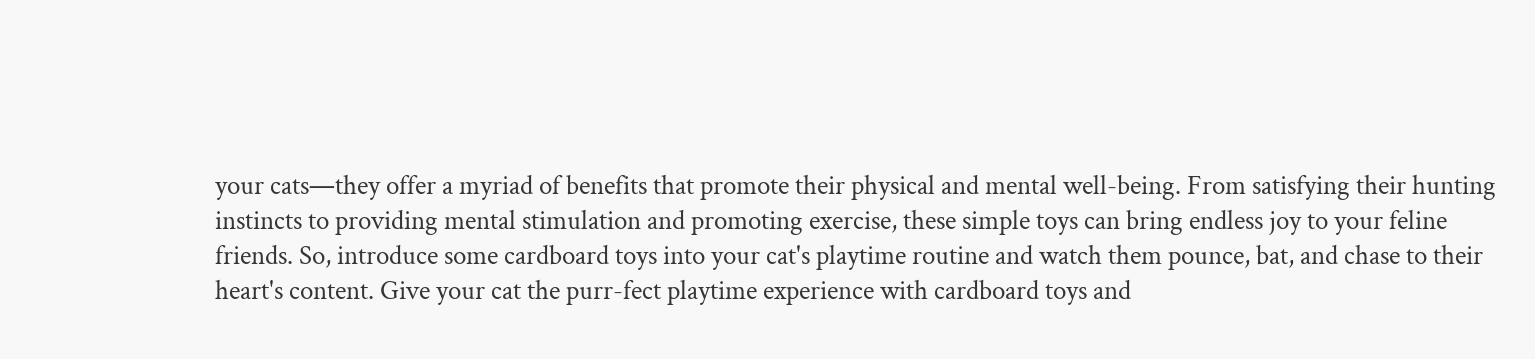your cats—they offer a myriad of benefits that promote their physical and mental well-being. From satisfying their hunting instincts to providing mental stimulation and promoting exercise, these simple toys can bring endless joy to your feline friends. So, introduce some cardboard toys into your cat's playtime routine and watch them pounce, bat, and chase to their heart's content. Give your cat the purr-fect playtime experience with cardboard toys and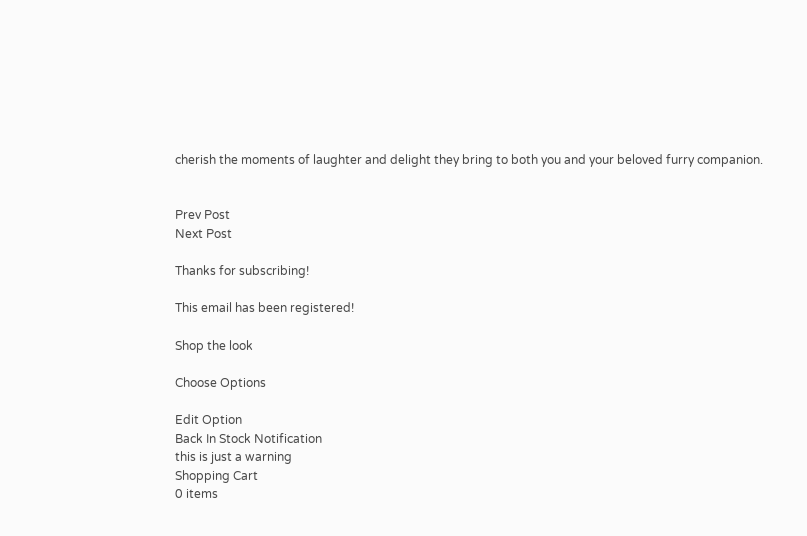cherish the moments of laughter and delight they bring to both you and your beloved furry companion.


Prev Post
Next Post

Thanks for subscribing!

This email has been registered!

Shop the look

Choose Options

Edit Option
Back In Stock Notification
this is just a warning
Shopping Cart
0 items